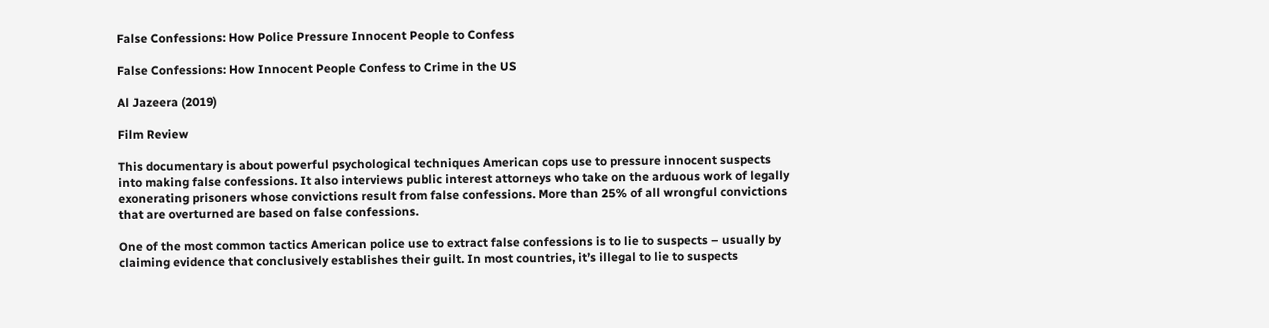False Confessions: How Police Pressure Innocent People to Confess

False Confessions: How Innocent People Confess to Crime in the US

Al Jazeera (2019)

Film Review

This documentary is about powerful psychological techniques American cops use to pressure innocent suspects into making false confessions. It also interviews public interest attorneys who take on the arduous work of legally exonerating prisoners whose convictions result from false confessions. More than 25% of all wrongful convictions that are overturned are based on false confessions.

One of the most common tactics American police use to extract false confessions is to lie to suspects – usually by claiming evidence that conclusively establishes their guilt. In most countries, it’s illegal to lie to suspects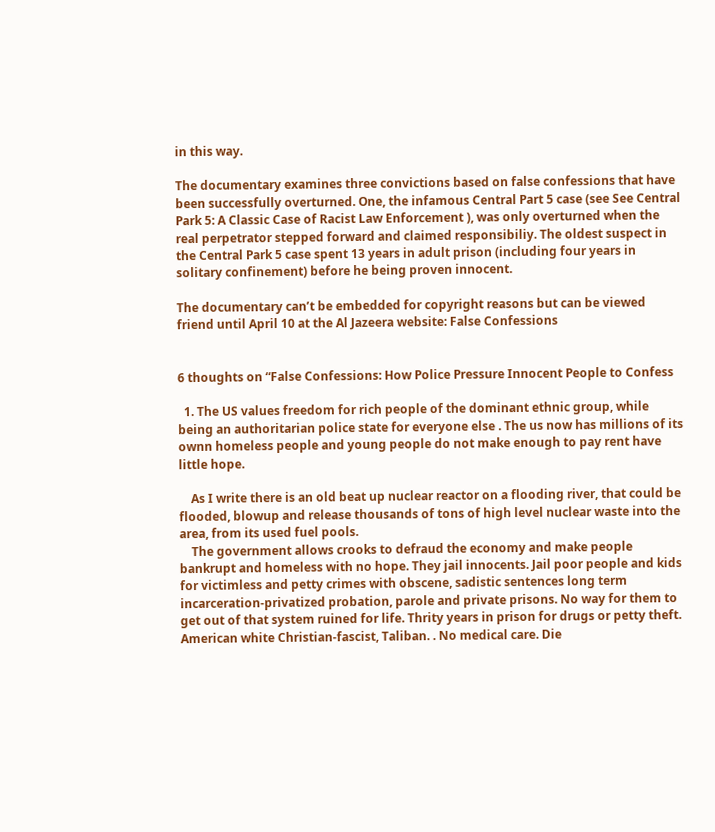in this way.

The documentary examines three convictions based on false confessions that have been successfully overturned. One, the infamous Central Part 5 case (see See Central Park 5: A Classic Case of Racist Law Enforcement ), was only overturned when the real perpetrator stepped forward and claimed responsibiliy. The oldest suspect in the Central Park 5 case spent 13 years in adult prison (including four years in solitary confinement) before he being proven innocent.

The documentary can’t be embedded for copyright reasons but can be viewed friend until April 10 at the Al Jazeera website: False Confessions


6 thoughts on “False Confessions: How Police Pressure Innocent People to Confess

  1. The US values freedom for rich people of the dominant ethnic group, while being an authoritarian police state for everyone else . The us now has millions of its ownn homeless people and young people do not make enough to pay rent have little hope.

    As I write there is an old beat up nuclear reactor on a flooding river, that could be flooded, blowup and release thousands of tons of high level nuclear waste into the area, from its used fuel pools.
    The government allows crooks to defraud the economy and make people bankrupt and homeless with no hope. They jail innocents. Jail poor people and kids for victimless and petty crimes with obscene, sadistic sentences long term incarceration-privatized probation, parole and private prisons. No way for them to get out of that system ruined for life. Thrity years in prison for drugs or petty theft. American white Christian-fascist, Taliban. . No medical care. Die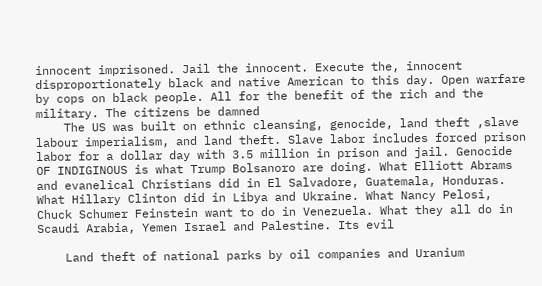innocent imprisoned. Jail the innocent. Execute the, innocent disproportionately black and native American to this day. Open warfare by cops on black people. All for the benefit of the rich and the military. The citizens be damned
    The US was built on ethnic cleansing, genocide, land theft ,slave labour imperialism, and land theft. Slave labor includes forced prison labor for a dollar day with 3.5 million in prison and jail. Genocide OF INDIGINOUS is what Trump Bolsanoro are doing. What Elliott Abrams and evanelical Christians did in El Salvadore, Guatemala, Honduras. What Hillary Clinton did in Libya and Ukraine. What Nancy Pelosi, Chuck Schumer Feinstein want to do in Venezuela. What they all do in Scaudi Arabia, Yemen Israel and Palestine. Its evil

    Land theft of national parks by oil companies and Uranium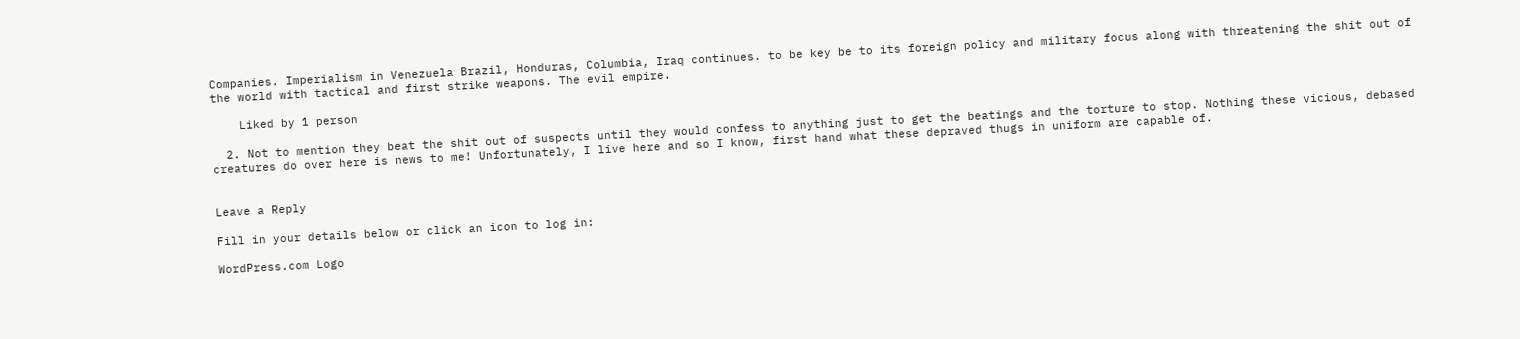Companies. Imperialism in Venezuela Brazil, Honduras, Columbia, Iraq continues. to be key be to its foreign policy and military focus along with threatening the shit out of the world with tactical and first strike weapons. The evil empire.

    Liked by 1 person

  2. Not to mention they beat the shit out of suspects until they would confess to anything just to get the beatings and the torture to stop. Nothing these vicious, debased creatures do over here is news to me! Unfortunately, I live here and so I know, first hand what these depraved thugs in uniform are capable of.


Leave a Reply

Fill in your details below or click an icon to log in:

WordPress.com Logo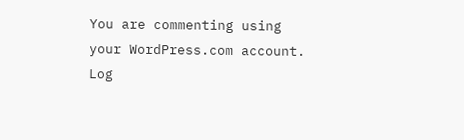You are commenting using your WordPress.com account. Log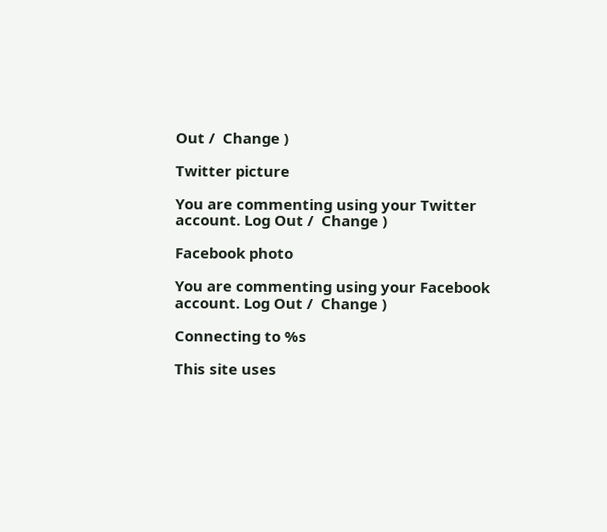Out /  Change )

Twitter picture

You are commenting using your Twitter account. Log Out /  Change )

Facebook photo

You are commenting using your Facebook account. Log Out /  Change )

Connecting to %s

This site uses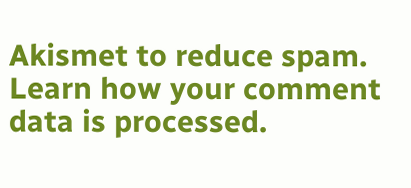Akismet to reduce spam. Learn how your comment data is processed.